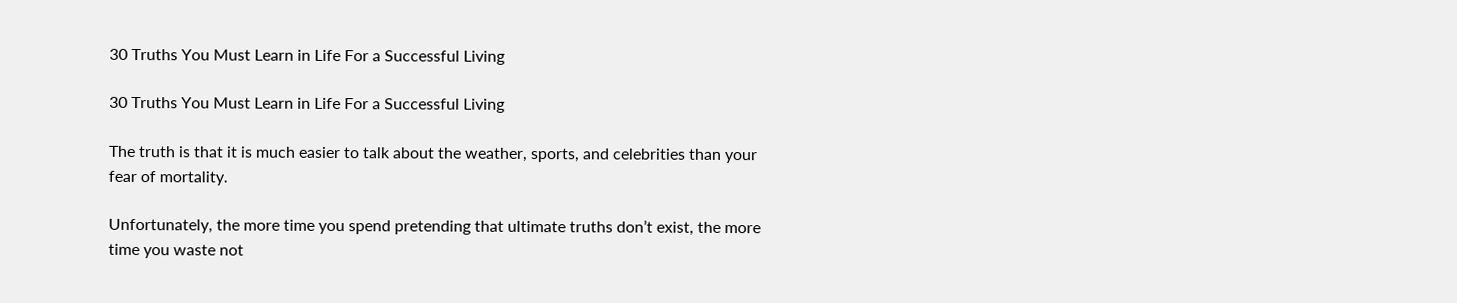30 Truths You Must Learn in Life For a Successful Living

30 Truths You Must Learn in Life For a Successful Living

The truth is that it is much easier to talk about the weather, sports, and celebrities than your fear of mortality.

Unfortunately, the more time you spend pretending that ultimate truths don’t exist, the more time you waste not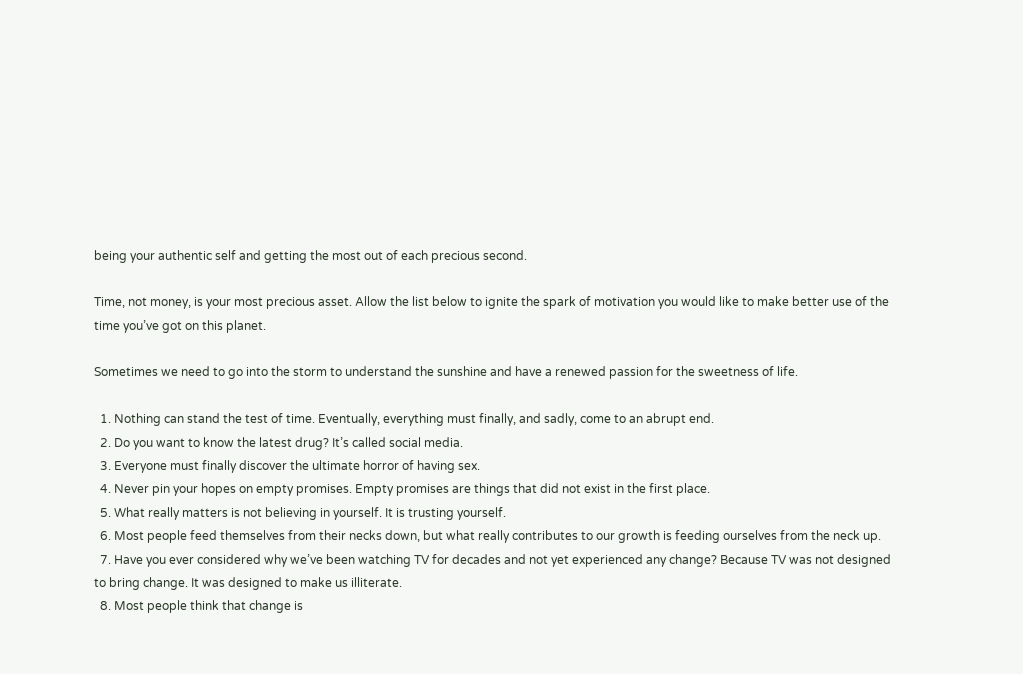being your authentic self and getting the most out of each precious second.

Time, not money, is your most precious asset. Allow the list below to ignite the spark of motivation you would like to make better use of the time you’ve got on this planet.

Sometimes we need to go into the storm to understand the sunshine and have a renewed passion for the sweetness of life.

  1. Nothing can stand the test of time. Eventually, everything must finally, and sadly, come to an abrupt end.
  2. Do you want to know the latest drug? It’s called social media.
  3. Everyone must finally discover the ultimate horror of having sex.
  4. Never pin your hopes on empty promises. Empty promises are things that did not exist in the first place.
  5. What really matters is not believing in yourself. It is trusting yourself.
  6. Most people feed themselves from their necks down, but what really contributes to our growth is feeding ourselves from the neck up.
  7. Have you ever considered why we’ve been watching TV for decades and not yet experienced any change? Because TV was not designed to bring change. It was designed to make us illiterate.
  8. Most people think that change is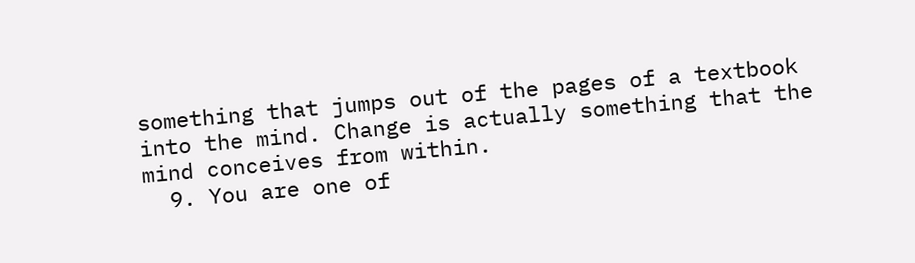something that jumps out of the pages of a textbook into the mind. Change is actually something that the mind conceives from within.
  9. You are one of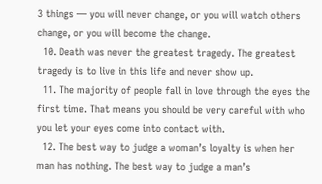3 things — you will never change, or you will watch others change, or you will become the change.
  10. Death was never the greatest tragedy. The greatest tragedy is to live in this life and never show up.
  11. The majority of people fall in love through the eyes the first time. That means you should be very careful with who you let your eyes come into contact with.
  12. The best way to judge a woman’s loyalty is when her man has nothing. The best way to judge a man’s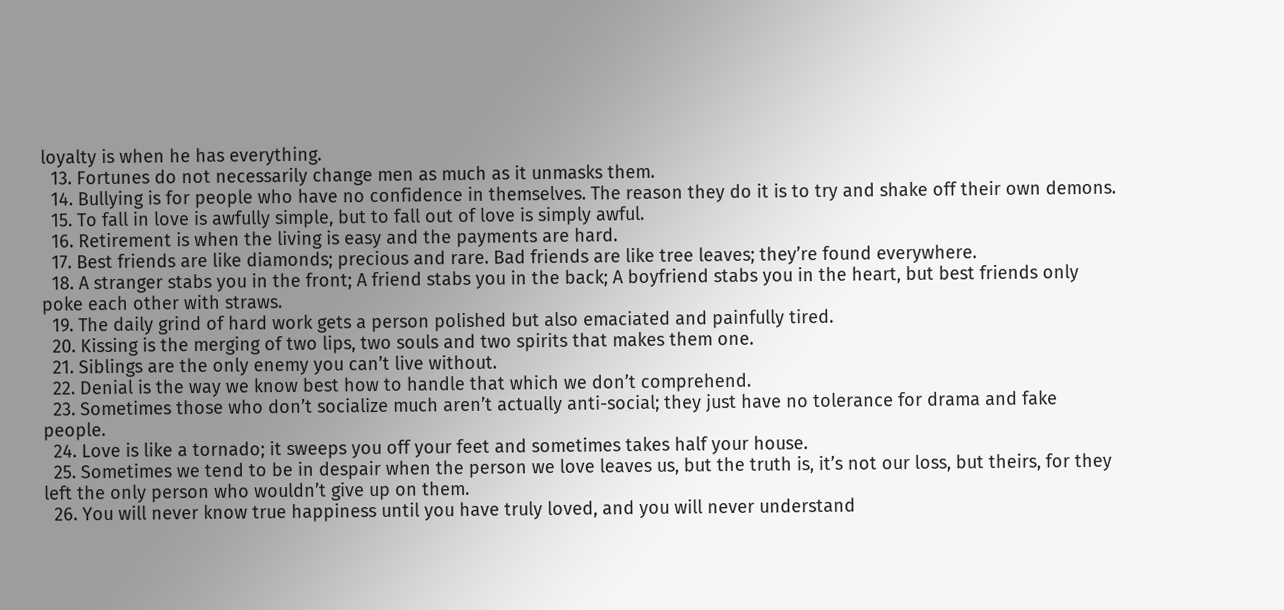loyalty is when he has everything.
  13. Fortunes do not necessarily change men as much as it unmasks them.
  14. Bullying is for people who have no confidence in themselves. The reason they do it is to try and shake off their own demons.
  15. To fall in love is awfully simple, but to fall out of love is simply awful.
  16. Retirement is when the living is easy and the payments are hard.
  17. Best friends are like diamonds; precious and rare. Bad friends are like tree leaves; they’re found everywhere.
  18. A stranger stabs you in the front; A friend stabs you in the back; A boyfriend stabs you in the heart, but best friends only poke each other with straws.
  19. The daily grind of hard work gets a person polished but also emaciated and painfully tired.
  20. Kissing is the merging of two lips, two souls and two spirits that makes them one.
  21. Siblings are the only enemy you can’t live without.
  22. Denial is the way we know best how to handle that which we don’t comprehend.
  23. Sometimes those who don’t socialize much aren’t actually anti-social; they just have no tolerance for drama and fake people.
  24. Love is like a tornado; it sweeps you off your feet and sometimes takes half your house.
  25. Sometimes we tend to be in despair when the person we love leaves us, but the truth is, it’s not our loss, but theirs, for they left the only person who wouldn’t give up on them.
  26. You will never know true happiness until you have truly loved, and you will never understand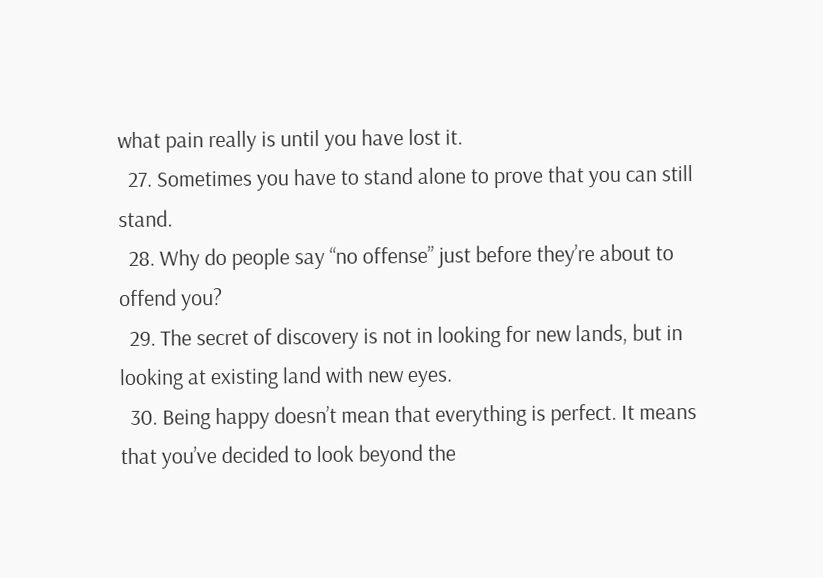what pain really is until you have lost it.
  27. Sometimes you have to stand alone to prove that you can still stand.
  28. Why do people say “no offense” just before they’re about to offend you?
  29. The secret of discovery is not in looking for new lands, but in looking at existing land with new eyes.
  30. Being happy doesn’t mean that everything is perfect. It means that you’ve decided to look beyond the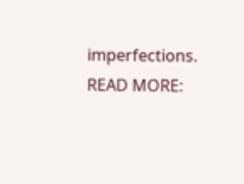imperfections.
READ MORE: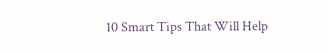10 Smart Tips That Will Help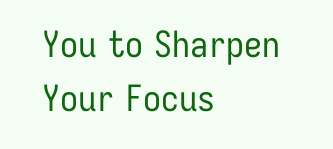You to Sharpen Your Focus